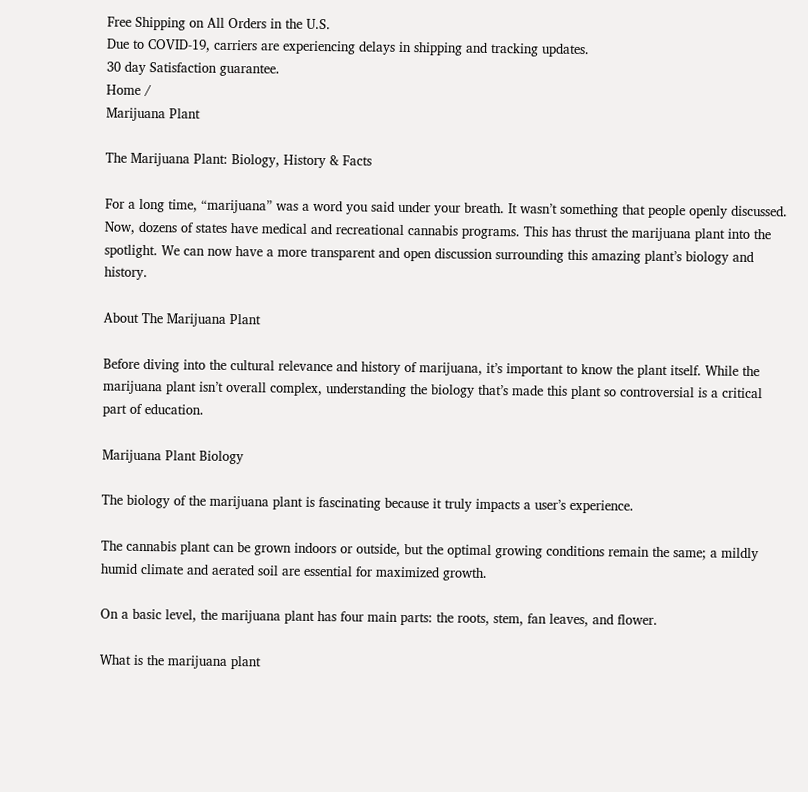Free Shipping on All Orders in the U.S.
Due to COVID-19, carriers are experiencing delays in shipping and tracking updates.
30 day Satisfaction guarantee.
Home /
Marijuana Plant

The Marijuana Plant: Biology, History & Facts

For a long time, “marijuana” was a word you said under your breath. It wasn’t something that people openly discussed. Now, dozens of states have medical and recreational cannabis programs. This has thrust the marijuana plant into the spotlight. We can now have a more transparent and open discussion surrounding this amazing plant’s biology and history.

About The Marijuana Plant

Before diving into the cultural relevance and history of marijuana, it’s important to know the plant itself. While the marijuana plant isn’t overall complex, understanding the biology that’s made this plant so controversial is a critical part of education.

Marijuana Plant Biology

The biology of the marijuana plant is fascinating because it truly impacts a user’s experience.

The cannabis plant can be grown indoors or outside, but the optimal growing conditions remain the same; a mildly humid climate and aerated soil are essential for maximized growth.

On a basic level, the marijuana plant has four main parts: the roots, stem, fan leaves, and flower.

What is the marijuana plant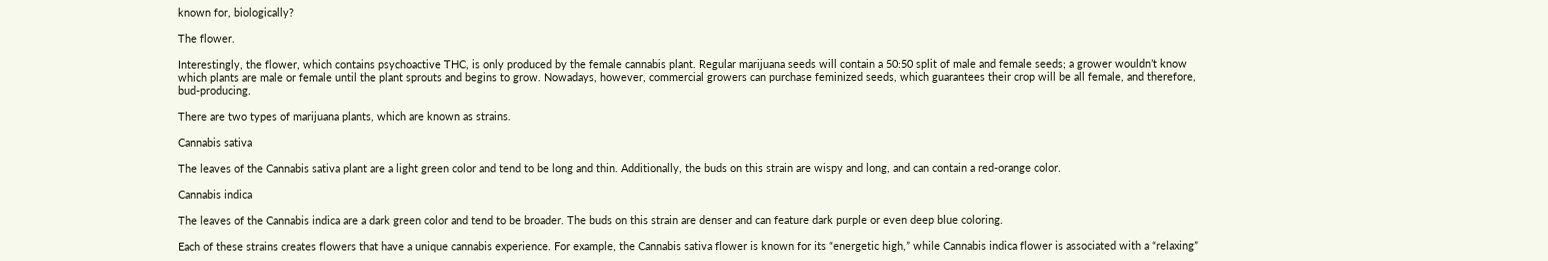known for, biologically?

The flower.

Interestingly, the flower, which contains psychoactive THC, is only produced by the female cannabis plant. Regular marijuana seeds will contain a 50:50 split of male and female seeds; a grower wouldn’t know which plants are male or female until the plant sprouts and begins to grow. Nowadays, however, commercial growers can purchase feminized seeds, which guarantees their crop will be all female, and therefore, bud-producing.

There are two types of marijuana plants, which are known as strains.

Cannabis sativa

The leaves of the Cannabis sativa plant are a light green color and tend to be long and thin. Additionally, the buds on this strain are wispy and long, and can contain a red-orange color.

Cannabis indica

The leaves of the Cannabis indica are a dark green color and tend to be broader. The buds on this strain are denser and can feature dark purple or even deep blue coloring.

Each of these strains creates flowers that have a unique cannabis experience. For example, the Cannabis sativa flower is known for its “energetic high,” while Cannabis indica flower is associated with a “relaxing”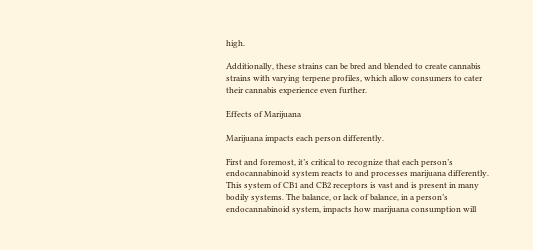high.

Additionally, these strains can be bred and blended to create cannabis strains with varying terpene profiles, which allow consumers to cater their cannabis experience even further.

Effects of Marijuana

Marijuana impacts each person differently.

First and foremost, it’s critical to recognize that each person’s endocannabinoid system reacts to and processes marijuana differently. This system of CB1 and CB2 receptors is vast and is present in many bodily systems. The balance, or lack of balance, in a person’s endocannabinoid system, impacts how marijuana consumption will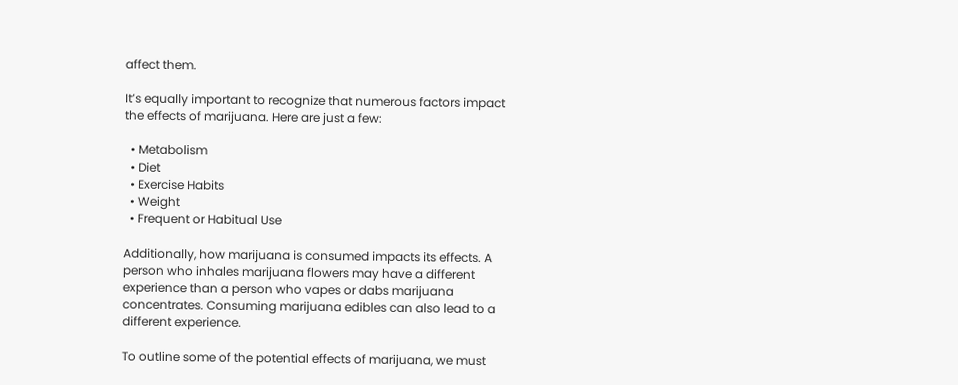affect them.

It’s equally important to recognize that numerous factors impact the effects of marijuana. Here are just a few:

  • Metabolism
  • Diet
  • Exercise Habits
  • Weight
  • Frequent or Habitual Use

Additionally, how marijuana is consumed impacts its effects. A person who inhales marijuana flowers may have a different experience than a person who vapes or dabs marijuana concentrates. Consuming marijuana edibles can also lead to a different experience.

To outline some of the potential effects of marijuana, we must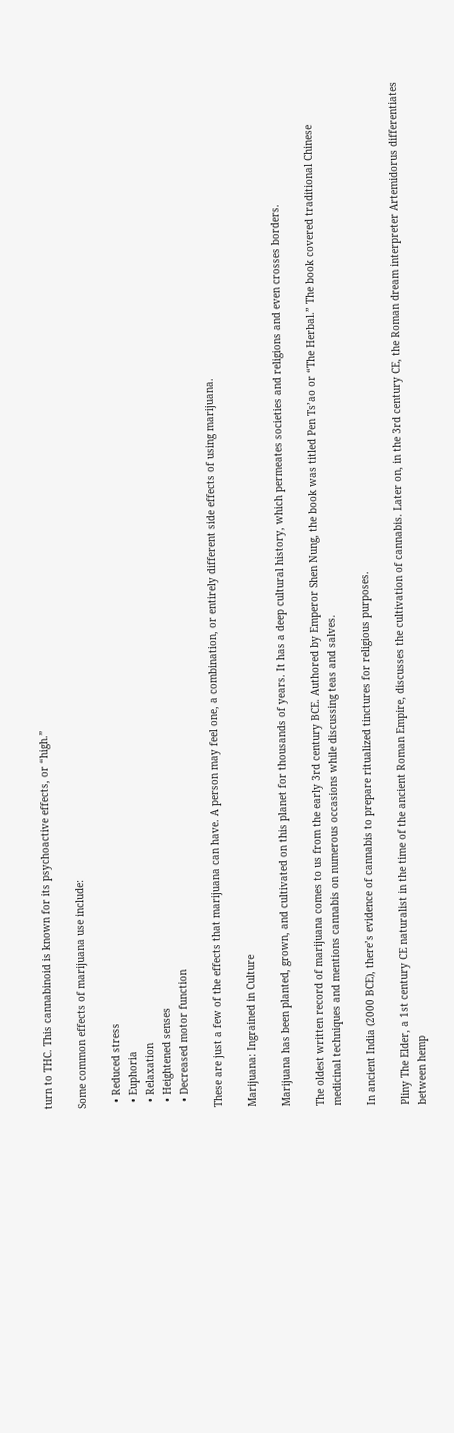turn to THC. This cannabinoid is known for its psychoactive effects, or “high.”

Some common effects of marijuana use include:

  • Reduced stress
  • Euphoria
  • Relaxation
  • Heightened senses
  • Decreased motor function

These are just a few of the effects that marijuana can have. A person may feel one, a combination, or entirely different side effects of using marijuana.

Marijuana: Ingrained in Culture

Marijuana has been planted, grown, and cultivated on this planet for thousands of years. It has a deep cultural history, which permeates societies and religions and even crosses borders.

The oldest written record of marijuana comes to us from the early 3rd century BCE. Authored by Emperor Shen Nung, the book was titled Pen Ts’ao or “The Herbal.” The book covered traditional Chinese medicinal techniques and mentions cannabis on numerous occasions while discussing teas and salves.

In ancient India (2000 BCE), there’s evidence of cannabis to prepare ritualized tinctures for religious purposes.

Pliny The Elder, a 1st century CE naturalist in the time of the ancient Roman Empire, discusses the cultivation of cannabis. Later on, in the 3rd century CE, the Roman dream interpreter Artemidorus differentiates between hemp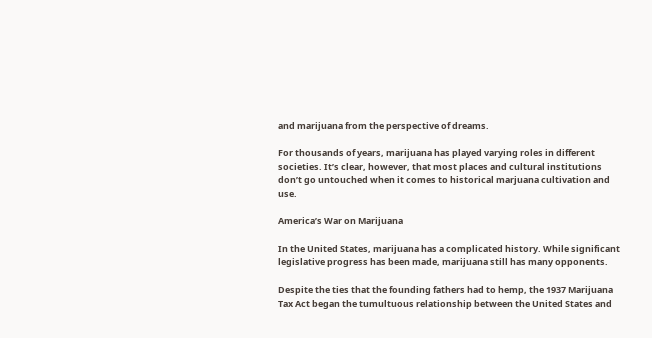and marijuana from the perspective of dreams.

For thousands of years, marijuana has played varying roles in different societies. It’s clear, however, that most places and cultural institutions don’t go untouched when it comes to historical marjuana cultivation and use.

America’s War on Marijuana

In the United States, marijuana has a complicated history. While significant legislative progress has been made, marijuana still has many opponents.

Despite the ties that the founding fathers had to hemp, the 1937 Marijuana Tax Act began the tumultuous relationship between the United States and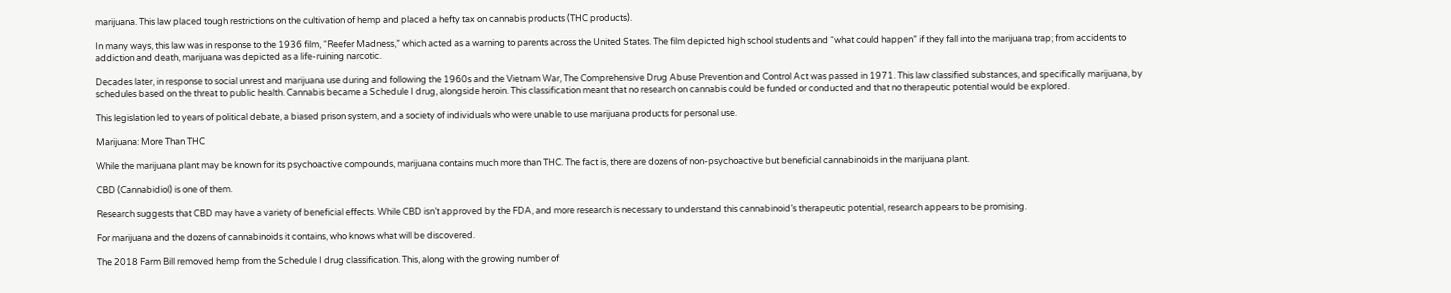marijuana. This law placed tough restrictions on the cultivation of hemp and placed a hefty tax on cannabis products (THC products).

In many ways, this law was in response to the 1936 film, “Reefer Madness,” which acted as a warning to parents across the United States. The film depicted high school students and “what could happen” if they fall into the marijuana trap; from accidents to addiction and death, marijuana was depicted as a life-ruining narcotic.

Decades later, in response to social unrest and marijuana use during and following the 1960s and the Vietnam War, The Comprehensive Drug Abuse Prevention and Control Act was passed in 1971. This law classified substances, and specifically marijuana, by schedules based on the threat to public health. Cannabis became a Schedule I drug, alongside heroin. This classification meant that no research on cannabis could be funded or conducted and that no therapeutic potential would be explored.

This legislation led to years of political debate, a biased prison system, and a society of individuals who were unable to use marijuana products for personal use.

Marijuana: More Than THC

While the marijuana plant may be known for its psychoactive compounds, marijuana contains much more than THC. The fact is, there are dozens of non-psychoactive but beneficial cannabinoids in the marijuana plant.

CBD (Cannabidiol) is one of them.

Research suggests that CBD may have a variety of beneficial effects. While CBD isn’t approved by the FDA, and more research is necessary to understand this cannabinoid’s therapeutic potential, research appears to be promising.

For marijuana and the dozens of cannabinoids it contains, who knows what will be discovered.

The 2018 Farm Bill removed hemp from the Schedule I drug classification. This, along with the growing number of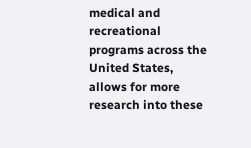medical and recreational programs across the United States, allows for more research into these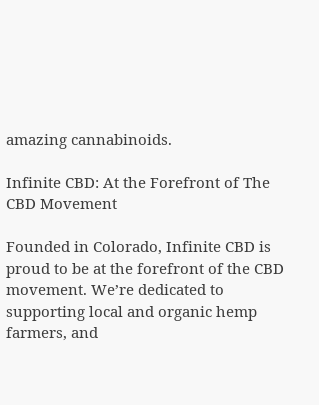amazing cannabinoids.

Infinite CBD: At the Forefront of The CBD Movement

Founded in Colorado, Infinite CBD is proud to be at the forefront of the CBD movement. We’re dedicated to supporting local and organic hemp farmers, and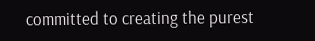committed to creating the purest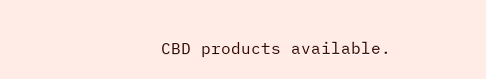CBD products available.